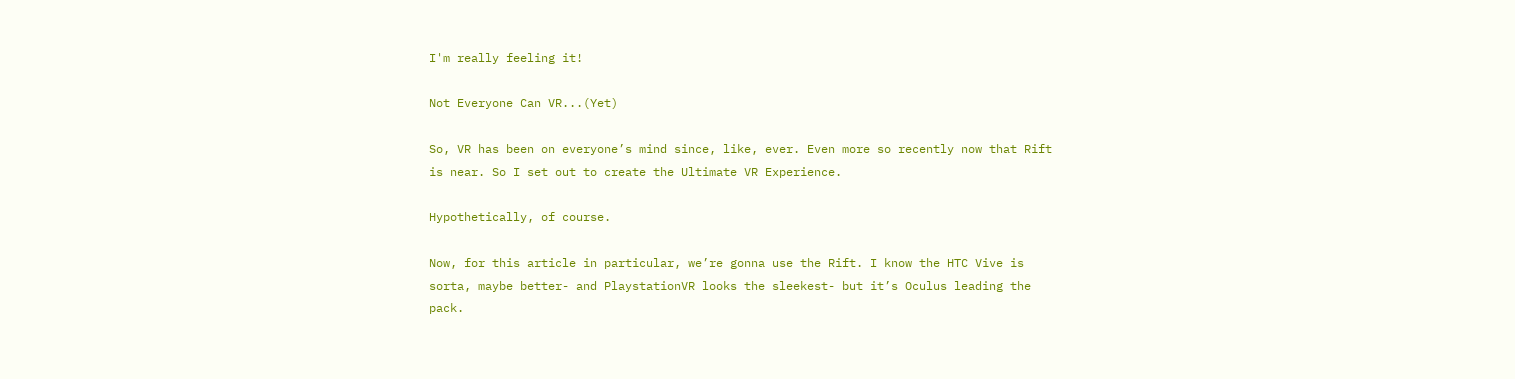I'm really feeling it!

Not Everyone Can VR...(Yet)

So, VR has been on everyone’s mind since, like, ever. Even more so recently now that Rift is near. So I set out to create the Ultimate VR Experience.

Hypothetically, of course.

Now, for this article in particular, we’re gonna use the Rift. I know the HTC Vive is sorta, maybe better- and PlaystationVR looks the sleekest- but it’s Oculus leading the pack.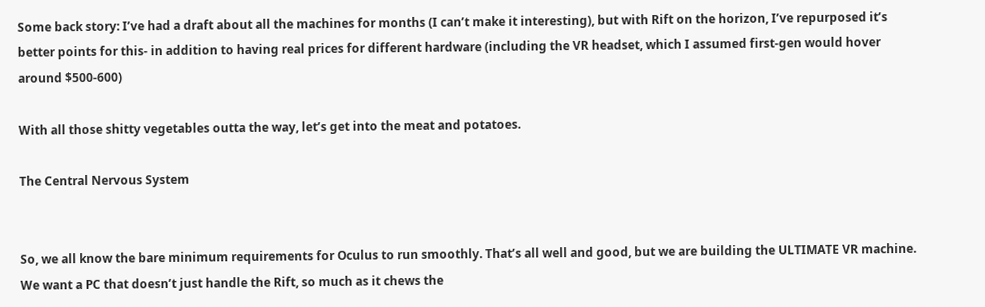Some back story: I’ve had a draft about all the machines for months (I can’t make it interesting), but with Rift on the horizon, I’ve repurposed it’s better points for this- in addition to having real prices for different hardware (including the VR headset, which I assumed first-gen would hover around $500-600)

With all those shitty vegetables outta the way, let’s get into the meat and potatoes.

The Central Nervous System


So, we all know the bare minimum requirements for Oculus to run smoothly. That’s all well and good, but we are building the ULTIMATE VR machine. We want a PC that doesn’t just handle the Rift, so much as it chews the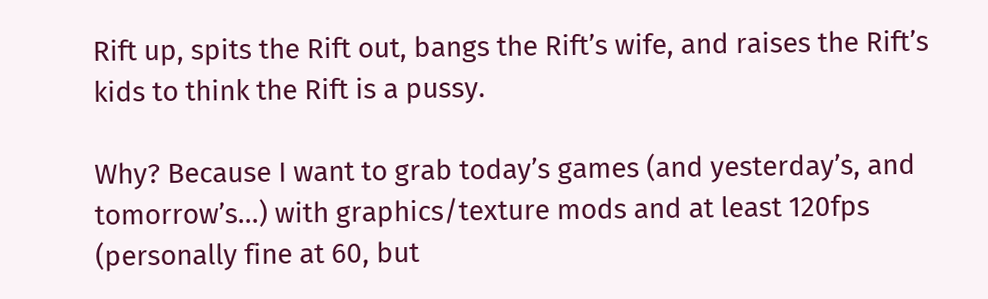Rift up, spits the Rift out, bangs the Rift’s wife, and raises the Rift’s kids to think the Rift is a pussy.

Why? Because I want to grab today’s games (and yesterday’s, and tomorrow’s...) with graphics/texture mods and at least 120fps (personally fine at 60, but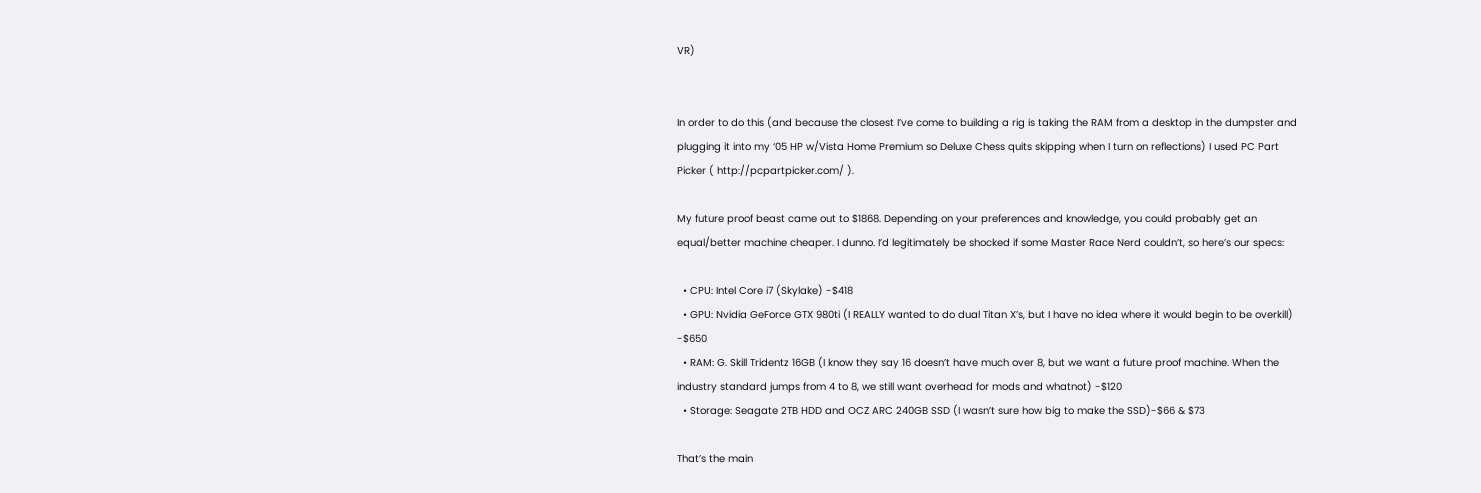VR)


In order to do this (and because the closest I’ve come to building a rig is taking the RAM from a desktop in the dumpster and plugging it into my ‘05 HP w/Vista Home Premium so Deluxe Chess quits skipping when I turn on reflections) I used PC Part Picker ( http://pcpartpicker.com/ ).

My future proof beast came out to $1868. Depending on your preferences and knowledge, you could probably get an equal/better machine cheaper. I dunno. I’d legitimately be shocked if some Master Race Nerd couldn’t, so here’s our specs:

  • CPU: Intel Core i7 (Skylake) -$418
  • GPU: Nvidia GeForce GTX 980ti (I REALLY wanted to do dual Titan X’s, but I have no idea where it would begin to be overkill) -$650
  • RAM: G. Skill Tridentz 16GB (I know they say 16 doesn’t have much over 8, but we want a future proof machine. When the industry standard jumps from 4 to 8, we still want overhead for mods and whatnot) -$120
  • Storage: Seagate 2TB HDD and OCZ ARC 240GB SSD (I wasn’t sure how big to make the SSD)-$66 & $73

That’s the main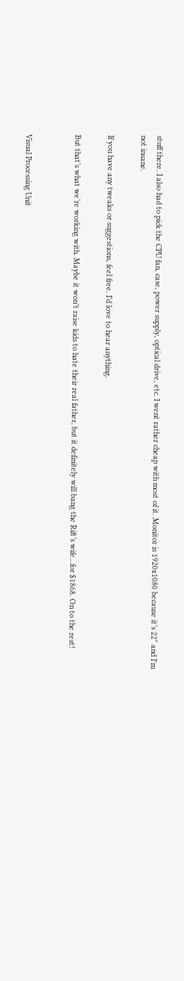stuff there. I also had to pick the CPU fan, case, power supply, optical drive, etc. I went rather cheap with most of it. Monitor is 1920x1080 because it’s 22" and I’m not insane.

If you have any tweaks or suggestions, feel free. I’d love to hear anything.

But that’s what we’re working with. Maybe it won’t raise kids to hate their real father, but it definitely will bang the Rift’s wife...for $1868. On to the rest!


Visual Processing Unit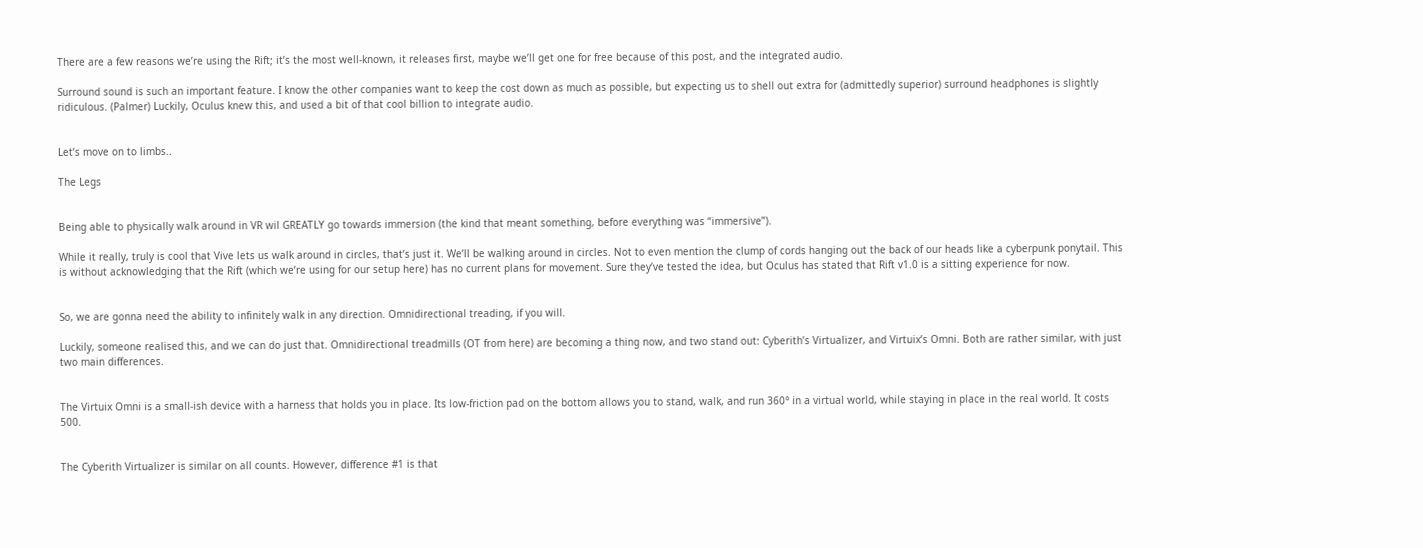There are a few reasons we’re using the Rift; it’s the most well-known, it releases first, maybe we’ll get one for free because of this post, and the integrated audio.

Surround sound is such an important feature. I know the other companies want to keep the cost down as much as possible, but expecting us to shell out extra for (admittedly superior) surround headphones is slightly ridiculous. (Palmer) Luckily, Oculus knew this, and used a bit of that cool billion to integrate audio.


Let’s move on to limbs..

The Legs


Being able to physically walk around in VR wil GREATLY go towards immersion (the kind that meant something, before everything was “immersive”).

While it really, truly is cool that Vive lets us walk around in circles, that’s just it. We’ll be walking around in circles. Not to even mention the clump of cords hanging out the back of our heads like a cyberpunk ponytail. This is without acknowledging that the Rift (which we’re using for our setup here) has no current plans for movement. Sure they’ve tested the idea, but Oculus has stated that Rift v1.0 is a sitting experience for now.


So, we are gonna need the ability to infinitely walk in any direction. Omnidirectional treading, if you will.

Luckily, someone realised this, and we can do just that. Omnidirectional treadmills (OT from here) are becoming a thing now, and two stand out: Cyberith’s Virtualizer, and Virtuix’s Omni. Both are rather similar, with just two main differences.


The Virtuix Omni is a small-ish device with a harness that holds you in place. Its low-friction pad on the bottom allows you to stand, walk, and run 360° in a virtual world, while staying in place in the real world. It costs 500.


The Cyberith Virtualizer is similar on all counts. However, difference #1 is that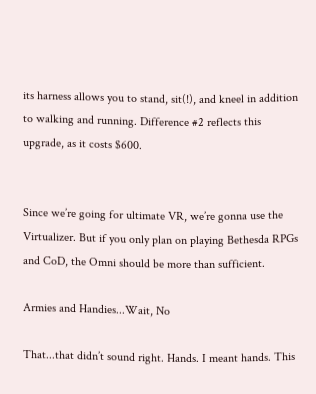its harness allows you to stand, sit(!), and kneel in addition to walking and running. Difference #2 reflects this upgrade, as it costs $600.


Since we’re going for ultimate VR, we’re gonna use the Virtualizer. But if you only plan on playing Bethesda RPGs and CoD, the Omni should be more than sufficient.

Armies and Handies...Wait, No

That...that didn’t sound right. Hands. I meant hands. This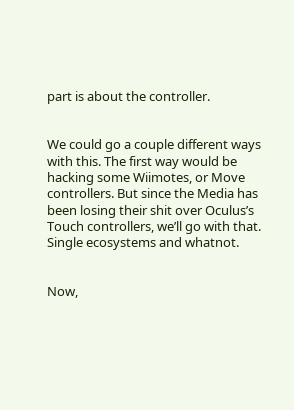part is about the controller.


We could go a couple different ways with this. The first way would be hacking some Wiimotes, or Move controllers. But since the Media has been losing their shit over Oculus’s Touch controllers, we’ll go with that. Single ecosystems and whatnot.


Now,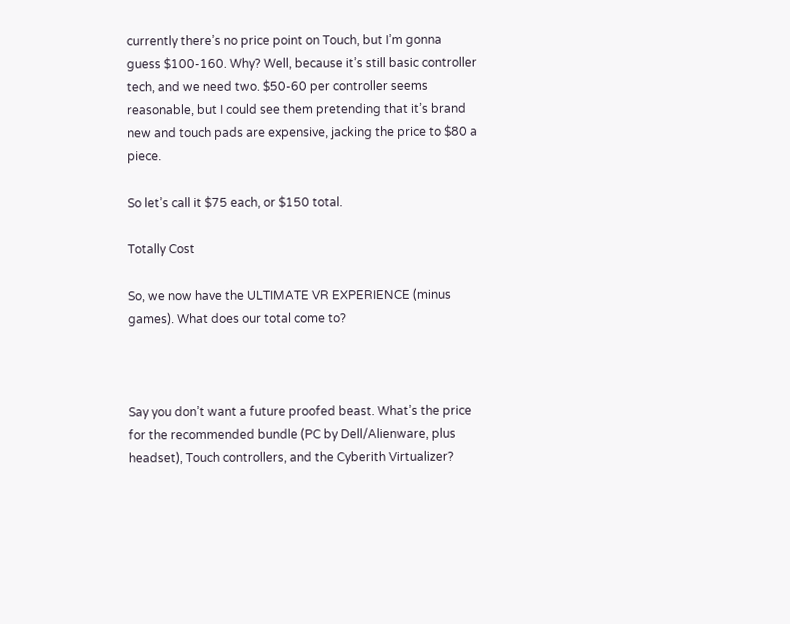currently there’s no price point on Touch, but I’m gonna guess $100-160. Why? Well, because it’s still basic controller tech, and we need two. $50-60 per controller seems reasonable, but I could see them pretending that it’s brand new and touch pads are expensive, jacking the price to $80 a piece.

So let’s call it $75 each, or $150 total.

Totally Cost

So, we now have the ULTIMATE VR EXPERIENCE (minus games). What does our total come to?



Say you don’t want a future proofed beast. What’s the price for the recommended bundle (PC by Dell/Alienware, plus headset), Touch controllers, and the Cyberith Virtualizer?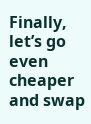Finally, let’s go even cheaper and swap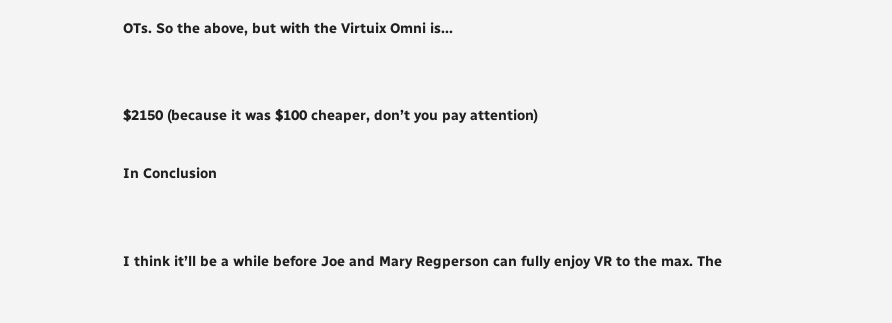OTs. So the above, but with the Virtuix Omni is...


$2150 (because it was $100 cheaper, don’t you pay attention)

In Conclusion


I think it’ll be a while before Joe and Mary Regperson can fully enjoy VR to the max. The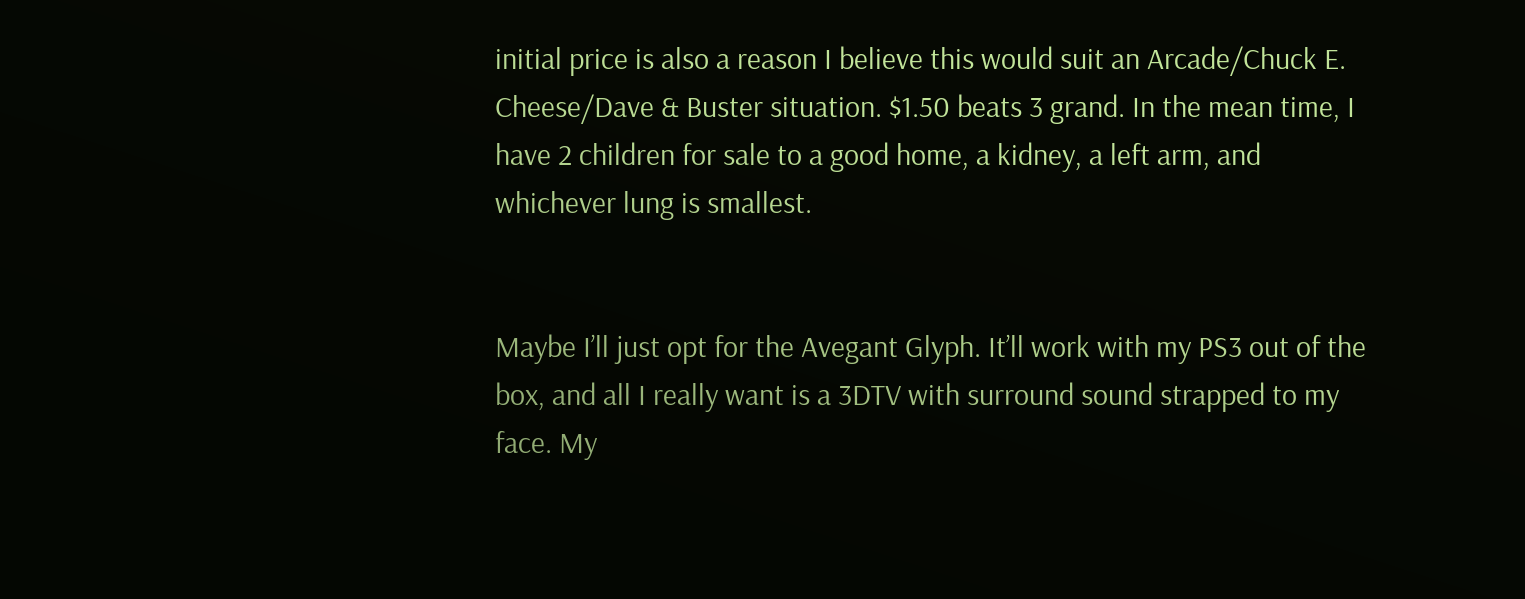initial price is also a reason I believe this would suit an Arcade/Chuck E. Cheese/Dave & Buster situation. $1.50 beats 3 grand. In the mean time, I have 2 children for sale to a good home, a kidney, a left arm, and whichever lung is smallest.


Maybe I’ll just opt for the Avegant Glyph. It’ll work with my PS3 out of the box, and all I really want is a 3DTV with surround sound strapped to my face. My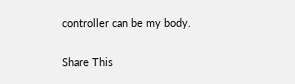controller can be my body.

Share This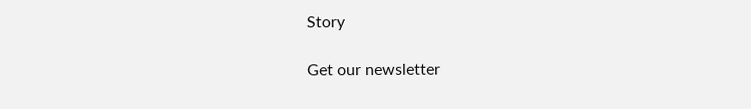Story

Get our newsletter